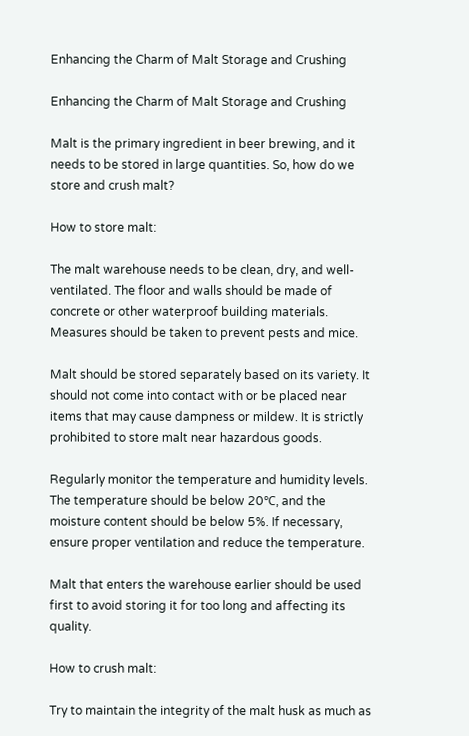Enhancing the Charm of Malt Storage and Crushing

Enhancing the Charm of Malt Storage and Crushing

Malt is the primary ingredient in beer brewing, and it needs to be stored in large quantities. So, how do we store and crush malt?

How to store malt:

The malt warehouse needs to be clean, dry, and well-ventilated. The floor and walls should be made of concrete or other waterproof building materials. Measures should be taken to prevent pests and mice.

Malt should be stored separately based on its variety. It should not come into contact with or be placed near items that may cause dampness or mildew. It is strictly prohibited to store malt near hazardous goods.

Regularly monitor the temperature and humidity levels. The temperature should be below 20℃, and the moisture content should be below 5%. If necessary, ensure proper ventilation and reduce the temperature.

Malt that enters the warehouse earlier should be used first to avoid storing it for too long and affecting its quality.

How to crush malt:

Try to maintain the integrity of the malt husk as much as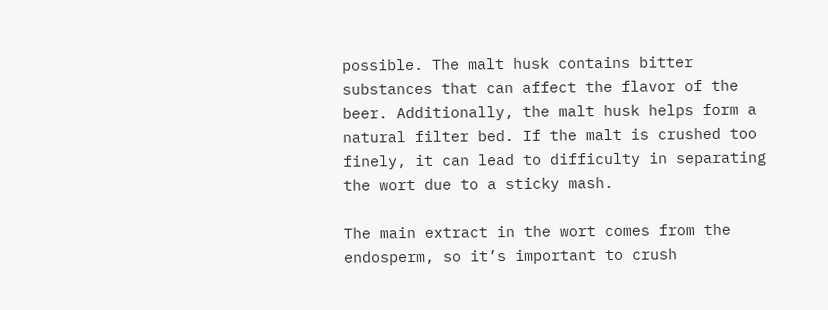possible. The malt husk contains bitter substances that can affect the flavor of the beer. Additionally, the malt husk helps form a natural filter bed. If the malt is crushed too finely, it can lead to difficulty in separating the wort due to a sticky mash.

The main extract in the wort comes from the endosperm, so it’s important to crush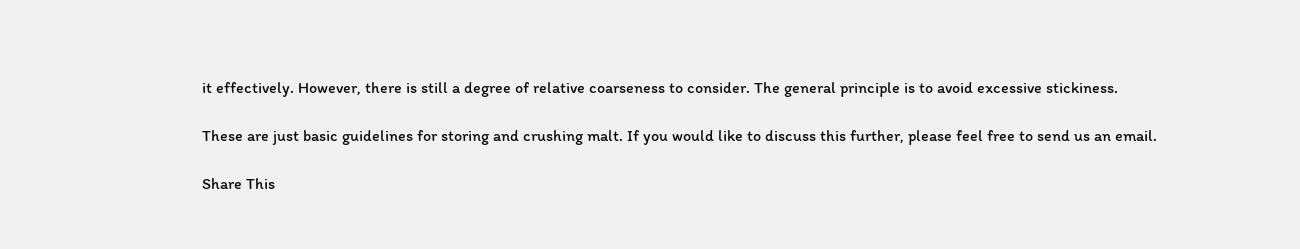it effectively. However, there is still a degree of relative coarseness to consider. The general principle is to avoid excessive stickiness.

These are just basic guidelines for storing and crushing malt. If you would like to discuss this further, please feel free to send us an email.

Share This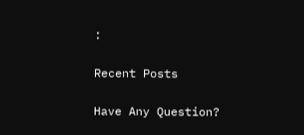:

Recent Posts

Have Any Question?